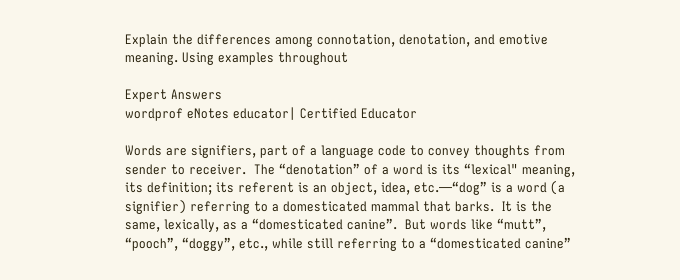Explain the differences among connotation, denotation, and emotive meaning. Using examples throughout

Expert Answers
wordprof eNotes educator| Certified Educator

Words are signifiers, part of a language code to convey thoughts from sender to receiver.  The “denotation” of a word is its “lexical" meaning, its definition; its referent is an object, idea, etc.—“dog” is a word (a signifier) referring to a domesticated mammal that barks.  It is the same, lexically, as a “domesticated canine”.  But words like “mutt”, “pooch”, “doggy”, etc., while still referring to a “domesticated canine”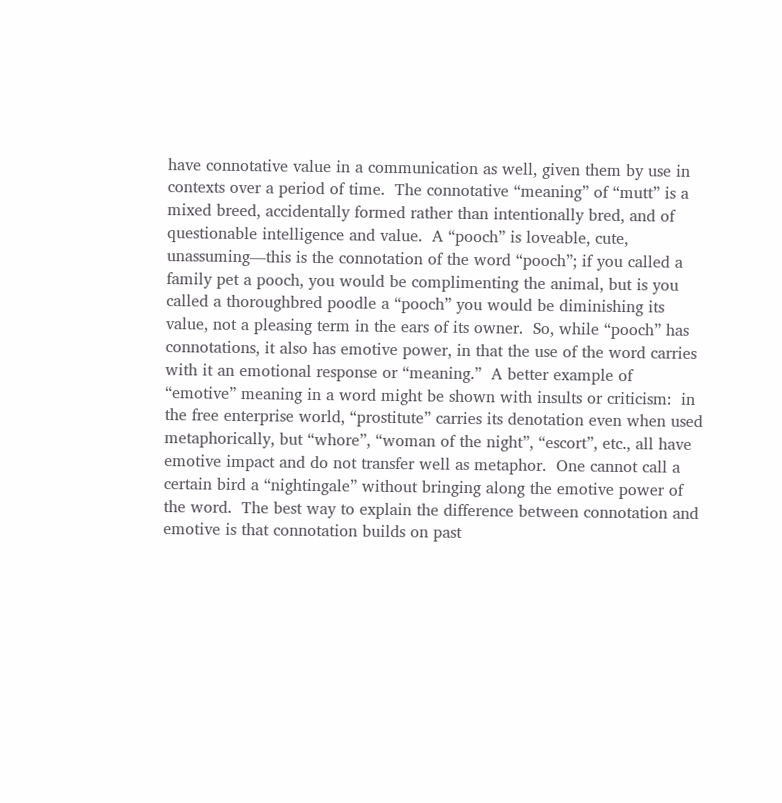have connotative value in a communication as well, given them by use in contexts over a period of time.  The connotative “meaning” of “mutt” is a mixed breed, accidentally formed rather than intentionally bred, and of questionable intelligence and value.  A “pooch” is loveable, cute, unassuming—this is the connotation of the word “pooch”; if you called a family pet a pooch, you would be complimenting the animal, but is you called a thoroughbred poodle a “pooch” you would be diminishing its value, not a pleasing term in the ears of its owner.  So, while “pooch” has connotations, it also has emotive power, in that the use of the word carries with it an emotional response or “meaning.”  A better example of “emotive” meaning in a word might be shown with insults or criticism:  in the free enterprise world, “prostitute” carries its denotation even when used metaphorically, but “whore”, “woman of the night”, “escort”, etc., all have emotive impact and do not transfer well as metaphor.  One cannot call a certain bird a “nightingale” without bringing along the emotive power of the word.  The best way to explain the difference between connotation and emotive is that connotation builds on past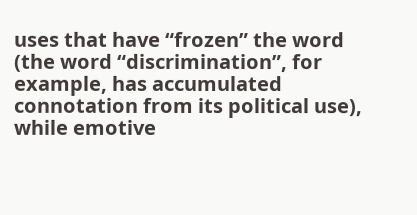uses that have “frozen” the word (the word “discrimination”, for example, has accumulated connotation from its political use), while emotive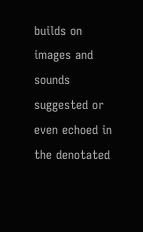builds on images and sounds suggested or even echoed in the denotated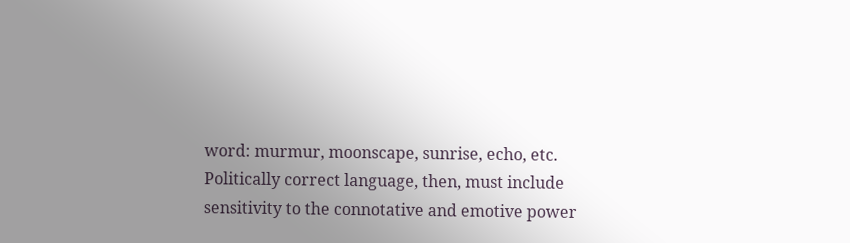word: murmur, moonscape, sunrise, echo, etc.  Politically correct language, then, must include sensitivity to the connotative and emotive power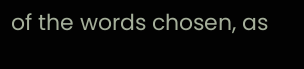of the words chosen, as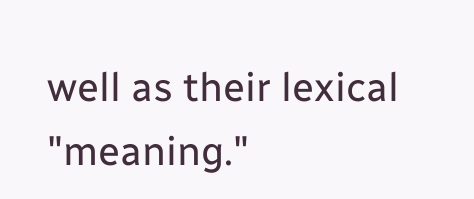well as their lexical "meaning."